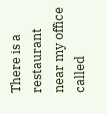There is a restaurant near my office called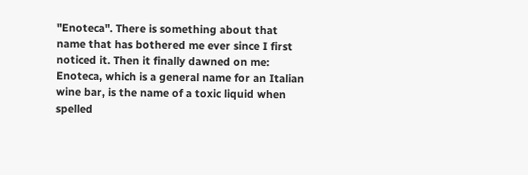"Enoteca". There is something about that name that has bothered me ever since I first noticed it. Then it finally dawned on me: Enoteca, which is a general name for an Italian wine bar, is the name of a toxic liquid when spelled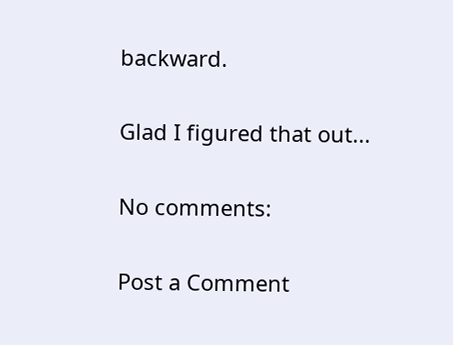backward.

Glad I figured that out...

No comments:

Post a Comment